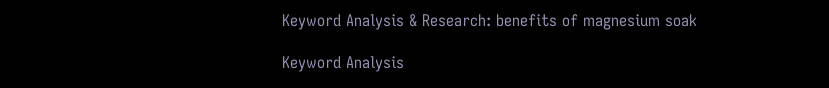Keyword Analysis & Research: benefits of magnesium soak

Keyword Analysis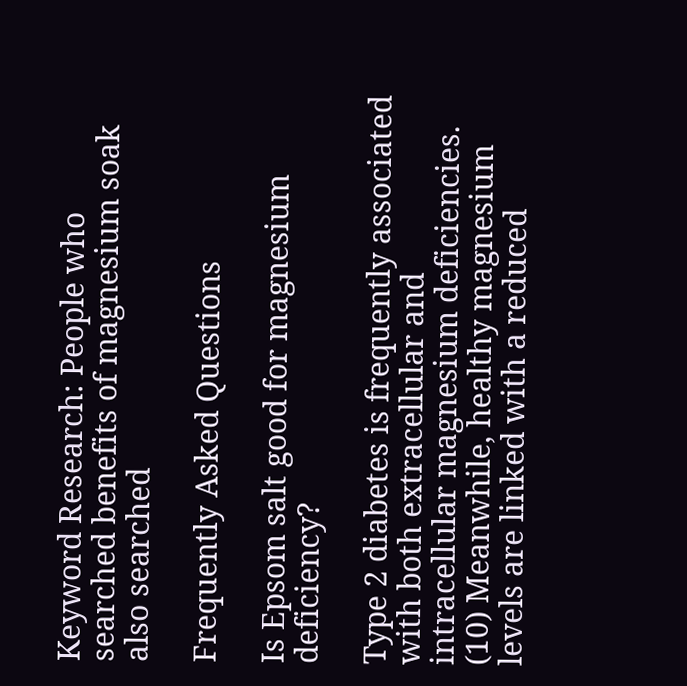Keyword Research: People who searched benefits of magnesium soak also searched

Frequently Asked Questions

Is Epsom salt good for magnesium deficiency?

Type 2 diabetes is frequently associated with both extracellular and intracellular magnesium deficiencies. (10) Meanwhile, healthy magnesium levels are linked with a reduced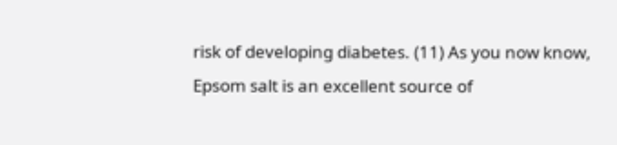risk of developing diabetes. (11) As you now know, Epsom salt is an excellent source of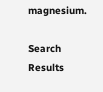magnesium.

Search Results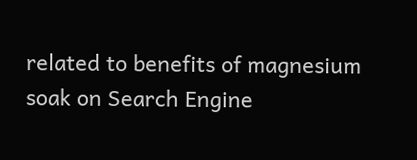related to benefits of magnesium soak on Search Engine